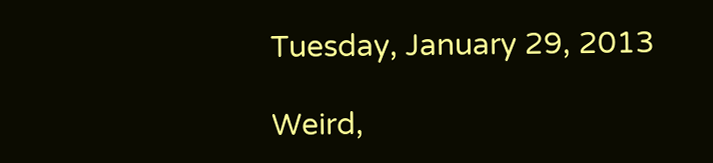Tuesday, January 29, 2013

Weird,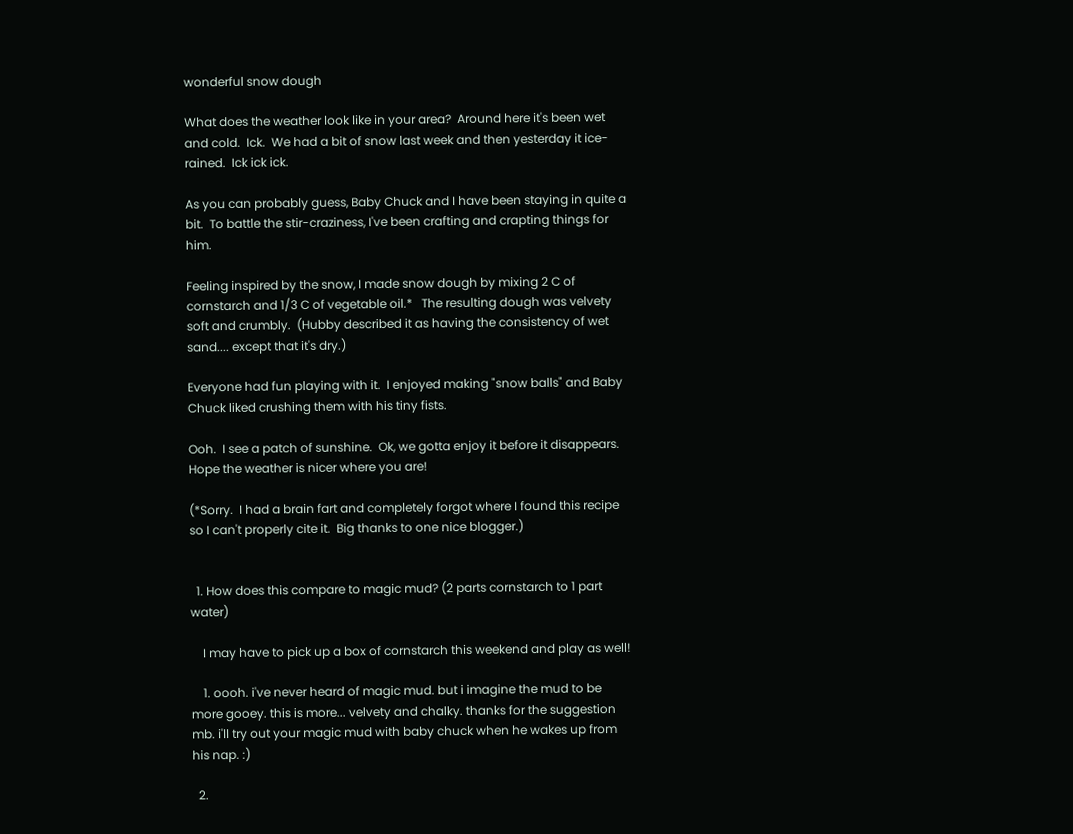wonderful snow dough

What does the weather look like in your area?  Around here it's been wet and cold.  Ick.  We had a bit of snow last week and then yesterday it ice-rained.  Ick ick ick.

As you can probably guess, Baby Chuck and I have been staying in quite a bit.  To battle the stir-craziness, I've been crafting and crapting things for him.

Feeling inspired by the snow, I made snow dough by mixing 2 C of cornstarch and 1/3 C of vegetable oil.*   The resulting dough was velvety soft and crumbly.  (Hubby described it as having the consistency of wet sand.... except that it's dry.)

Everyone had fun playing with it.  I enjoyed making "snow balls" and Baby Chuck liked crushing them with his tiny fists.

Ooh.  I see a patch of sunshine.  Ok, we gotta enjoy it before it disappears.  Hope the weather is nicer where you are!

(*Sorry.  I had a brain fart and completely forgot where I found this recipe so I can't properly cite it.  Big thanks to one nice blogger.)


  1. How does this compare to magic mud? (2 parts cornstarch to 1 part water)

    I may have to pick up a box of cornstarch this weekend and play as well!

    1. oooh. i've never heard of magic mud. but i imagine the mud to be more gooey. this is more... velvety and chalky. thanks for the suggestion mb. i'll try out your magic mud with baby chuck when he wakes up from his nap. :)

  2.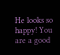He looks so happy! You are a good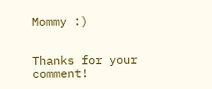Mommy :)


Thanks for your comment!